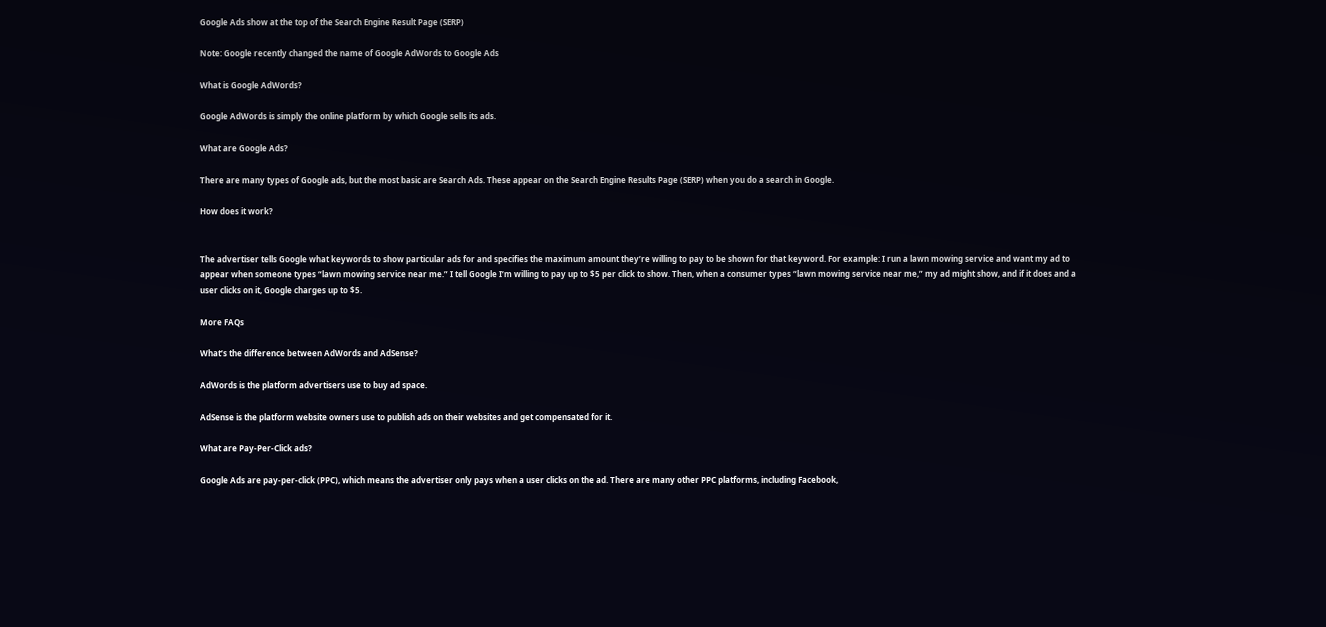Google Ads show at the top of the Search Engine Result Page (SERP)

Note: Google recently changed the name of Google AdWords to Google Ads

What is Google AdWords?

Google AdWords is simply the online platform by which Google sells its ads.

What are Google Ads?

There are many types of Google ads, but the most basic are Search Ads. These appear on the Search Engine Results Page (SERP) when you do a search in Google.

How does it work?


The advertiser tells Google what keywords to show particular ads for and specifies the maximum amount they’re willing to pay to be shown for that keyword. For example: I run a lawn mowing service and want my ad to appear when someone types “lawn mowing service near me.” I tell Google I’m willing to pay up to $5 per click to show. Then, when a consumer types “lawn mowing service near me,” my ad might show, and if it does and a user clicks on it, Google charges up to $5.

More FAQs

What’s the difference between AdWords and AdSense?

AdWords is the platform advertisers use to buy ad space.

AdSense is the platform website owners use to publish ads on their websites and get compensated for it.

What are Pay-Per-Click ads?

Google Ads are pay-per-click (PPC), which means the advertiser only pays when a user clicks on the ad. There are many other PPC platforms, including Facebook,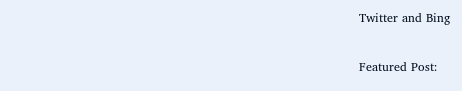Twitter and Bing

Featured Post: